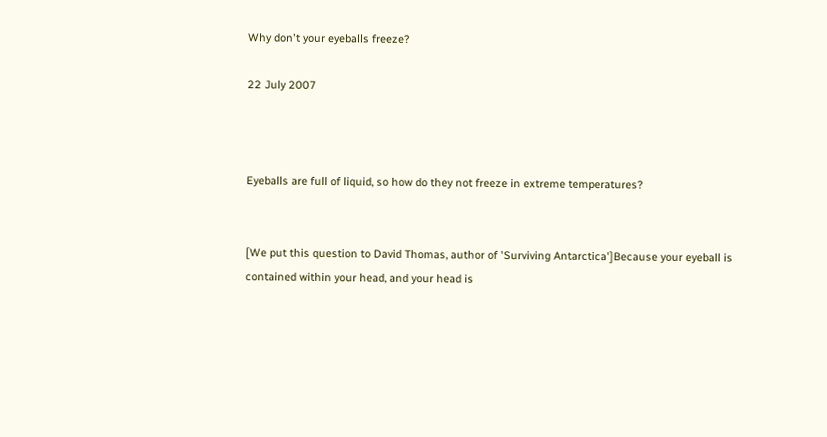Why don't your eyeballs freeze?

22 July 2007



Eyeballs are full of liquid, so how do they not freeze in extreme temperatures?


[We put this question to David Thomas, author of 'Surviving Antarctica']Because your eyeball is contained within your head, and your head is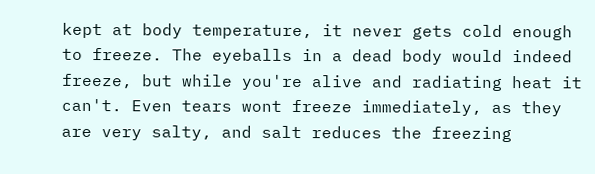kept at body temperature, it never gets cold enough to freeze. The eyeballs in a dead body would indeed freeze, but while you're alive and radiating heat it can't. Even tears wont freeze immediately, as they are very salty, and salt reduces the freezing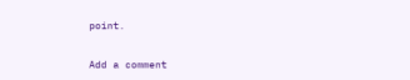point.


Add a comment